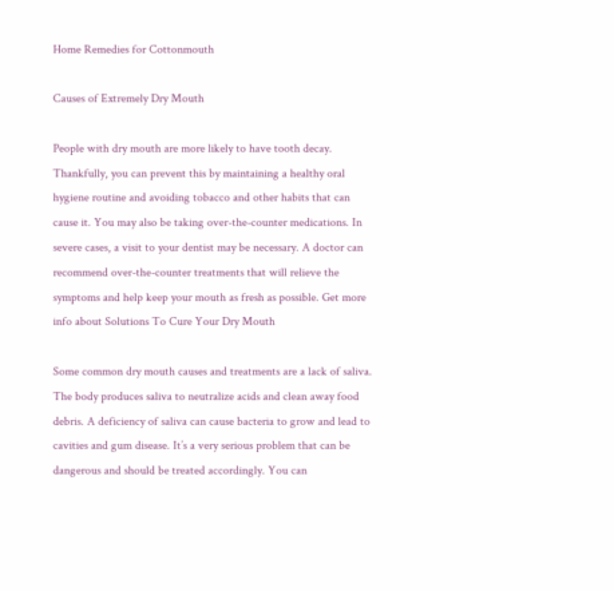Home Remedies for Cottonmouth

Causes of Extremely Dry Mouth

People with dry mouth are more likely to have tooth decay. Thankfully, you can prevent this by maintaining a healthy oral hygiene routine and avoiding tobacco and other habits that can cause it. You may also be taking over-the-counter medications. In severe cases, a visit to your dentist may be necessary. A doctor can recommend over-the-counter treatments that will relieve the symptoms and help keep your mouth as fresh as possible. Get more info about Solutions To Cure Your Dry Mouth

Some common dry mouth causes and treatments are a lack of saliva. The body produces saliva to neutralize acids and clean away food debris. A deficiency of saliva can cause bacteria to grow and lead to cavities and gum disease. It’s a very serious problem that can be dangerous and should be treated accordingly. You can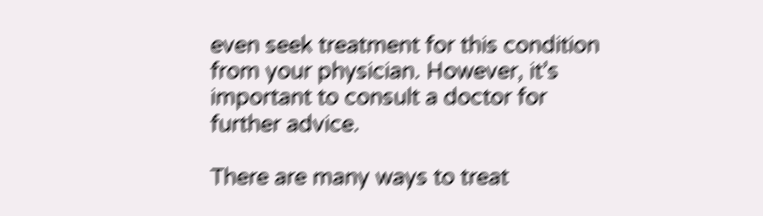even seek treatment for this condition from your physician. However, it’s important to consult a doctor for further advice.

There are many ways to treat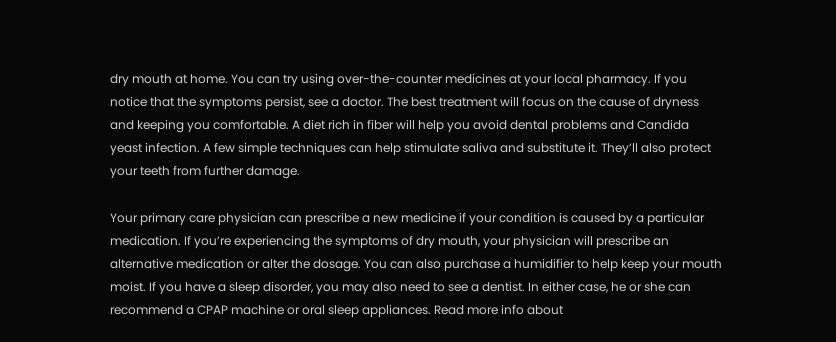dry mouth at home. You can try using over-the-counter medicines at your local pharmacy. If you notice that the symptoms persist, see a doctor. The best treatment will focus on the cause of dryness and keeping you comfortable. A diet rich in fiber will help you avoid dental problems and Candida yeast infection. A few simple techniques can help stimulate saliva and substitute it. They’ll also protect your teeth from further damage.

Your primary care physician can prescribe a new medicine if your condition is caused by a particular medication. If you’re experiencing the symptoms of dry mouth, your physician will prescribe an alternative medication or alter the dosage. You can also purchase a humidifier to help keep your mouth moist. If you have a sleep disorder, you may also need to see a dentist. In either case, he or she can recommend a CPAP machine or oral sleep appliances. Read more info about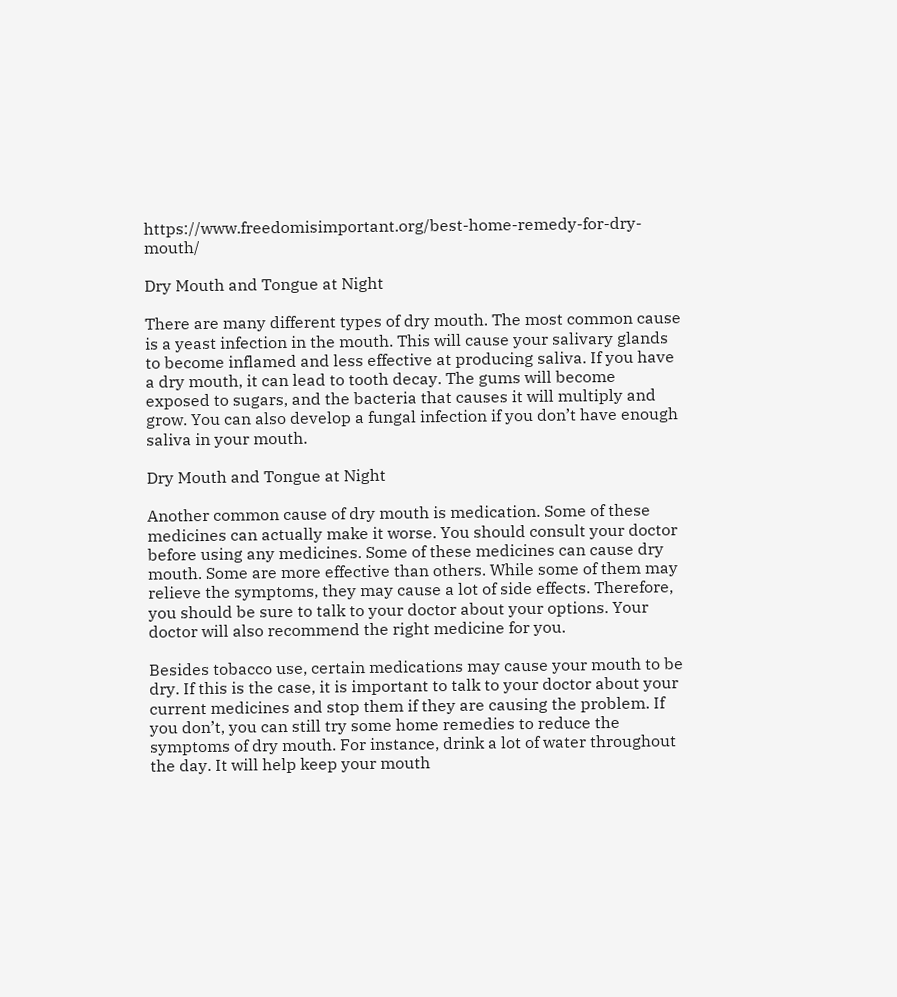https://www.freedomisimportant.org/best-home-remedy-for-dry-mouth/

Dry Mouth and Tongue at Night

There are many different types of dry mouth. The most common cause is a yeast infection in the mouth. This will cause your salivary glands to become inflamed and less effective at producing saliva. If you have a dry mouth, it can lead to tooth decay. The gums will become exposed to sugars, and the bacteria that causes it will multiply and grow. You can also develop a fungal infection if you don’t have enough saliva in your mouth.

Dry Mouth and Tongue at Night

Another common cause of dry mouth is medication. Some of these medicines can actually make it worse. You should consult your doctor before using any medicines. Some of these medicines can cause dry mouth. Some are more effective than others. While some of them may relieve the symptoms, they may cause a lot of side effects. Therefore, you should be sure to talk to your doctor about your options. Your doctor will also recommend the right medicine for you.

Besides tobacco use, certain medications may cause your mouth to be dry. If this is the case, it is important to talk to your doctor about your current medicines and stop them if they are causing the problem. If you don’t, you can still try some home remedies to reduce the symptoms of dry mouth. For instance, drink a lot of water throughout the day. It will help keep your mouth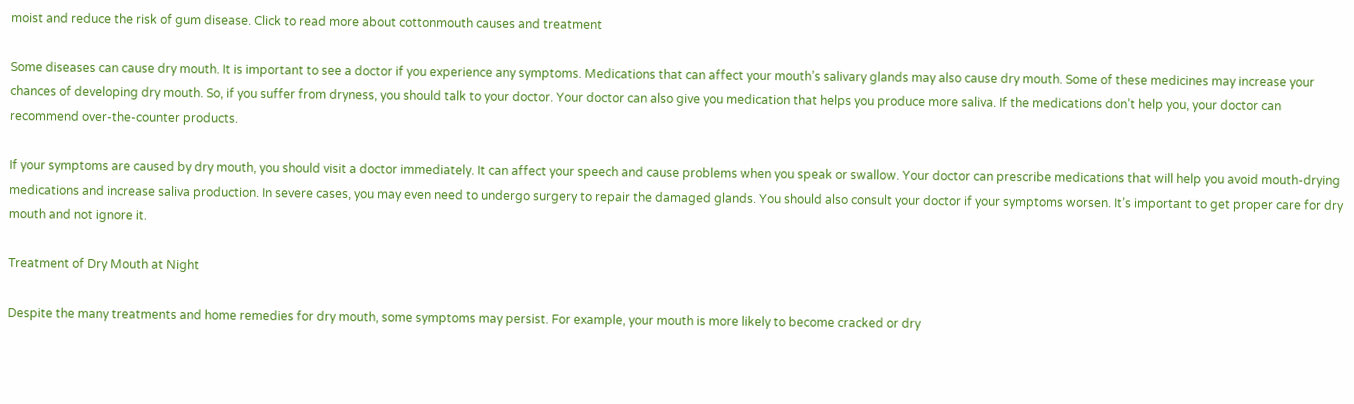moist and reduce the risk of gum disease. Click to read more about cottonmouth causes and treatment

Some diseases can cause dry mouth. It is important to see a doctor if you experience any symptoms. Medications that can affect your mouth’s salivary glands may also cause dry mouth. Some of these medicines may increase your chances of developing dry mouth. So, if you suffer from dryness, you should talk to your doctor. Your doctor can also give you medication that helps you produce more saliva. If the medications don’t help you, your doctor can recommend over-the-counter products.

If your symptoms are caused by dry mouth, you should visit a doctor immediately. It can affect your speech and cause problems when you speak or swallow. Your doctor can prescribe medications that will help you avoid mouth-drying medications and increase saliva production. In severe cases, you may even need to undergo surgery to repair the damaged glands. You should also consult your doctor if your symptoms worsen. It’s important to get proper care for dry mouth and not ignore it.

Treatment of Dry Mouth at Night

Despite the many treatments and home remedies for dry mouth, some symptoms may persist. For example, your mouth is more likely to become cracked or dry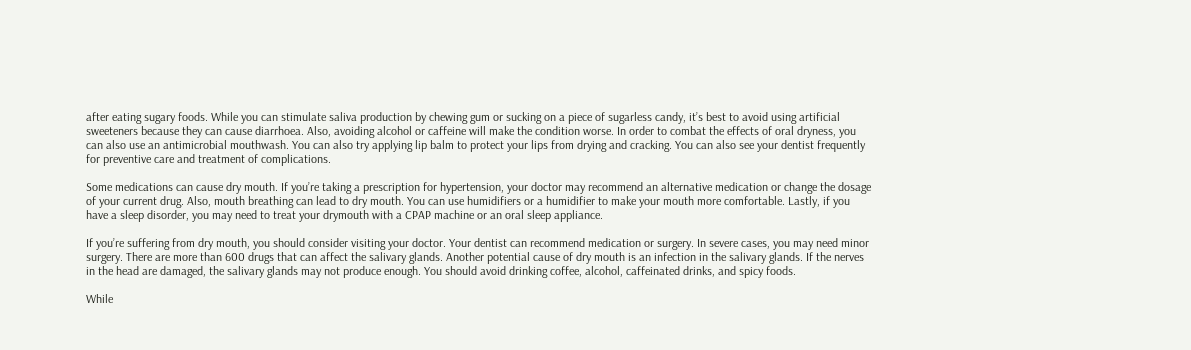after eating sugary foods. While you can stimulate saliva production by chewing gum or sucking on a piece of sugarless candy, it’s best to avoid using artificial sweeteners because they can cause diarrhoea. Also, avoiding alcohol or caffeine will make the condition worse. In order to combat the effects of oral dryness, you can also use an antimicrobial mouthwash. You can also try applying lip balm to protect your lips from drying and cracking. You can also see your dentist frequently for preventive care and treatment of complications.

Some medications can cause dry mouth. If you’re taking a prescription for hypertension, your doctor may recommend an alternative medication or change the dosage of your current drug. Also, mouth breathing can lead to dry mouth. You can use humidifiers or a humidifier to make your mouth more comfortable. Lastly, if you have a sleep disorder, you may need to treat your drymouth with a CPAP machine or an oral sleep appliance.

If you’re suffering from dry mouth, you should consider visiting your doctor. Your dentist can recommend medication or surgery. In severe cases, you may need minor surgery. There are more than 600 drugs that can affect the salivary glands. Another potential cause of dry mouth is an infection in the salivary glands. If the nerves in the head are damaged, the salivary glands may not produce enough. You should avoid drinking coffee, alcohol, caffeinated drinks, and spicy foods.

While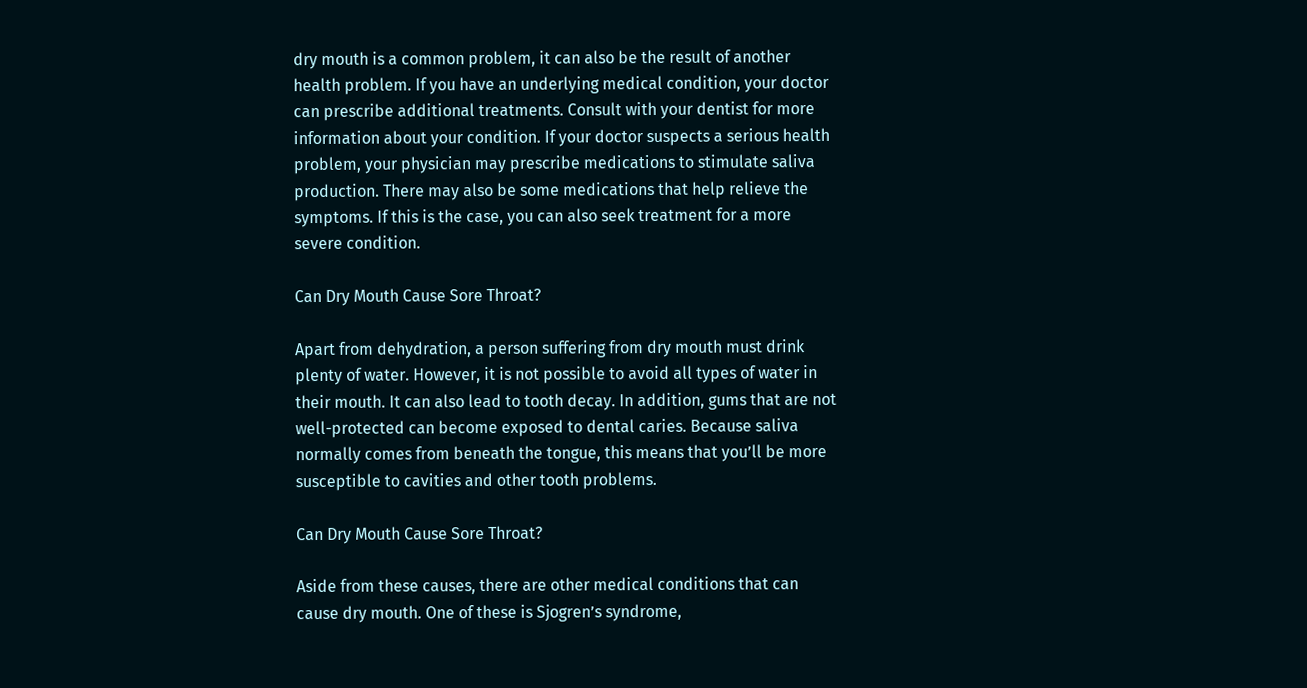dry mouth is a common problem, it can also be the result of another health problem. If you have an underlying medical condition, your doctor can prescribe additional treatments. Consult with your dentist for more information about your condition. If your doctor suspects a serious health problem, your physician may prescribe medications to stimulate saliva production. There may also be some medications that help relieve the symptoms. If this is the case, you can also seek treatment for a more severe condition.

Can Dry Mouth Cause Sore Throat?

Apart from dehydration, a person suffering from dry mouth must drink plenty of water. However, it is not possible to avoid all types of water in their mouth. It can also lead to tooth decay. In addition, gums that are not well-protected can become exposed to dental caries. Because saliva normally comes from beneath the tongue, this means that you’ll be more susceptible to cavities and other tooth problems.

Can Dry Mouth Cause Sore Throat?

Aside from these causes, there are other medical conditions that can cause dry mouth. One of these is Sjogren’s syndrome,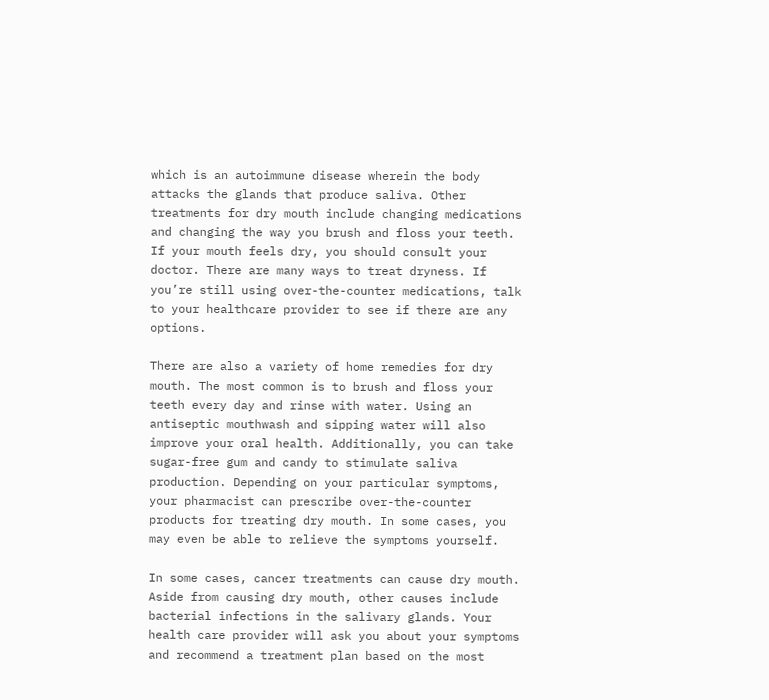which is an autoimmune disease wherein the body attacks the glands that produce saliva. Other treatments for dry mouth include changing medications and changing the way you brush and floss your teeth. If your mouth feels dry, you should consult your doctor. There are many ways to treat dryness. If you’re still using over-the-counter medications, talk to your healthcare provider to see if there are any options.

There are also a variety of home remedies for dry mouth. The most common is to brush and floss your teeth every day and rinse with water. Using an antiseptic mouthwash and sipping water will also improve your oral health. Additionally, you can take sugar-free gum and candy to stimulate saliva production. Depending on your particular symptoms, your pharmacist can prescribe over-the-counter products for treating dry mouth. In some cases, you may even be able to relieve the symptoms yourself.

In some cases, cancer treatments can cause dry mouth. Aside from causing dry mouth, other causes include bacterial infections in the salivary glands. Your health care provider will ask you about your symptoms and recommend a treatment plan based on the most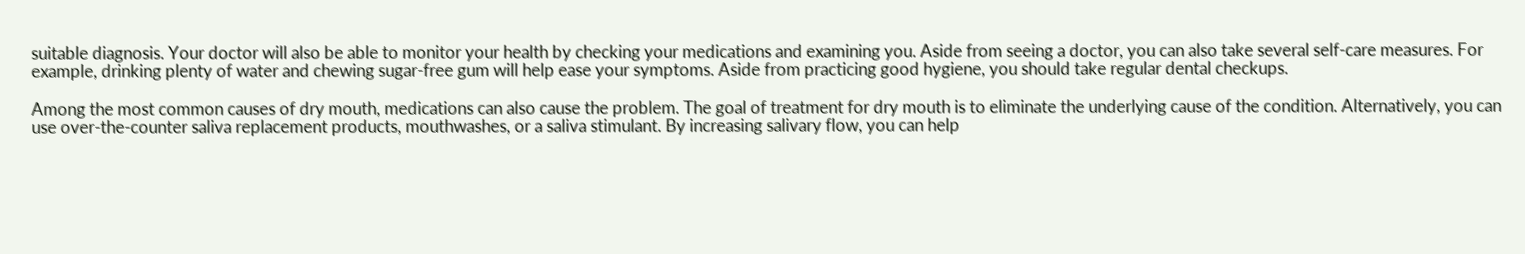suitable diagnosis. Your doctor will also be able to monitor your health by checking your medications and examining you. Aside from seeing a doctor, you can also take several self-care measures. For example, drinking plenty of water and chewing sugar-free gum will help ease your symptoms. Aside from practicing good hygiene, you should take regular dental checkups.

Among the most common causes of dry mouth, medications can also cause the problem. The goal of treatment for dry mouth is to eliminate the underlying cause of the condition. Alternatively, you can use over-the-counter saliva replacement products, mouthwashes, or a saliva stimulant. By increasing salivary flow, you can help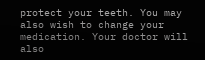protect your teeth. You may also wish to change your medication. Your doctor will also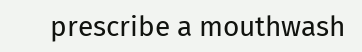prescribe a mouthwash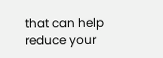that can help reduce your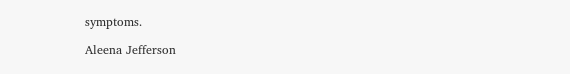symptoms.

Aleena Jefferson